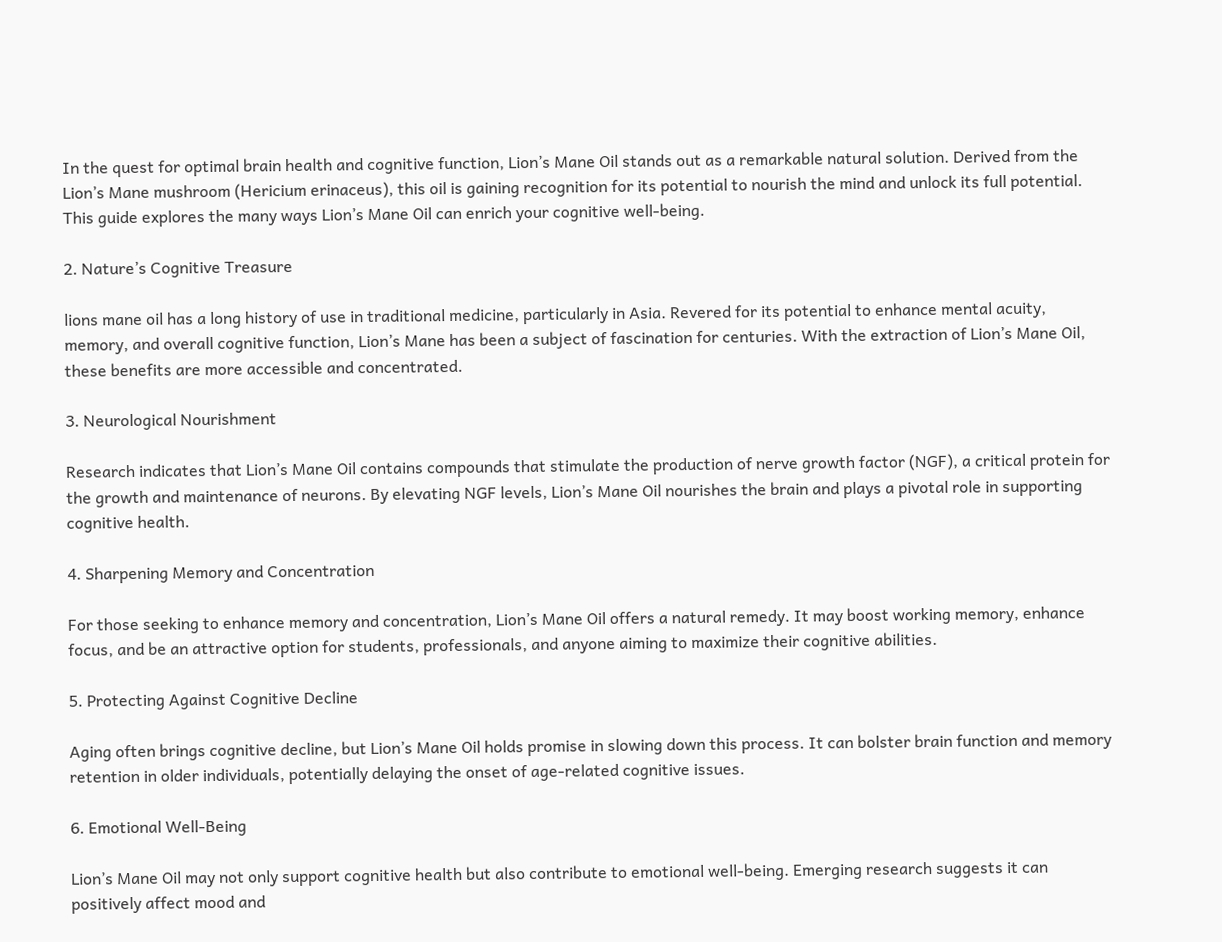In the quest for optimal brain health and cognitive function, Lion’s Mane Oil stands out as a remarkable natural solution. Derived from the Lion’s Mane mushroom (Hericium erinaceus), this oil is gaining recognition for its potential to nourish the mind and unlock its full potential. This guide explores the many ways Lion’s Mane Oil can enrich your cognitive well-being.

2. Nature’s Cognitive Treasure

lions mane oil has a long history of use in traditional medicine, particularly in Asia. Revered for its potential to enhance mental acuity, memory, and overall cognitive function, Lion’s Mane has been a subject of fascination for centuries. With the extraction of Lion’s Mane Oil, these benefits are more accessible and concentrated.

3. Neurological Nourishment

Research indicates that Lion’s Mane Oil contains compounds that stimulate the production of nerve growth factor (NGF), a critical protein for the growth and maintenance of neurons. By elevating NGF levels, Lion’s Mane Oil nourishes the brain and plays a pivotal role in supporting cognitive health.

4. Sharpening Memory and Concentration

For those seeking to enhance memory and concentration, Lion’s Mane Oil offers a natural remedy. It may boost working memory, enhance focus, and be an attractive option for students, professionals, and anyone aiming to maximize their cognitive abilities.

5. Protecting Against Cognitive Decline

Aging often brings cognitive decline, but Lion’s Mane Oil holds promise in slowing down this process. It can bolster brain function and memory retention in older individuals, potentially delaying the onset of age-related cognitive issues.

6. Emotional Well-Being

Lion’s Mane Oil may not only support cognitive health but also contribute to emotional well-being. Emerging research suggests it can positively affect mood and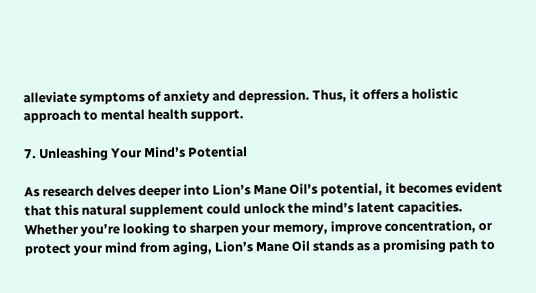alleviate symptoms of anxiety and depression. Thus, it offers a holistic approach to mental health support.

7. Unleashing Your Mind’s Potential

As research delves deeper into Lion’s Mane Oil’s potential, it becomes evident that this natural supplement could unlock the mind’s latent capacities. Whether you’re looking to sharpen your memory, improve concentration, or protect your mind from aging, Lion’s Mane Oil stands as a promising path to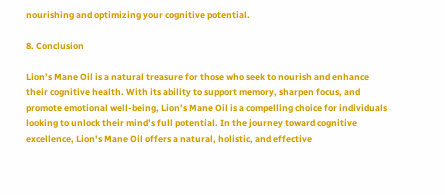nourishing and optimizing your cognitive potential.

8. Conclusion

Lion’s Mane Oil is a natural treasure for those who seek to nourish and enhance their cognitive health. With its ability to support memory, sharpen focus, and promote emotional well-being, Lion’s Mane Oil is a compelling choice for individuals looking to unlock their mind’s full potential. In the journey toward cognitive excellence, Lion’s Mane Oil offers a natural, holistic, and effective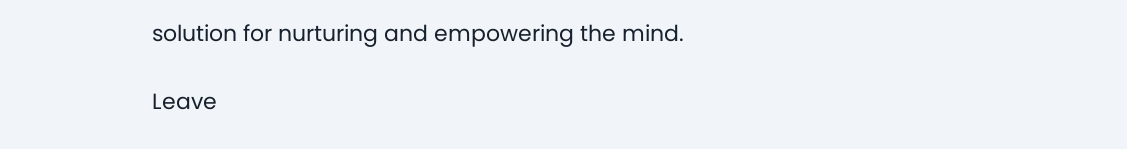solution for nurturing and empowering the mind.

Leave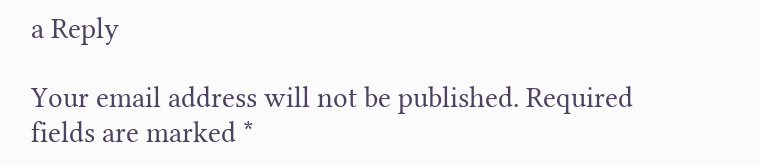a Reply

Your email address will not be published. Required fields are marked *